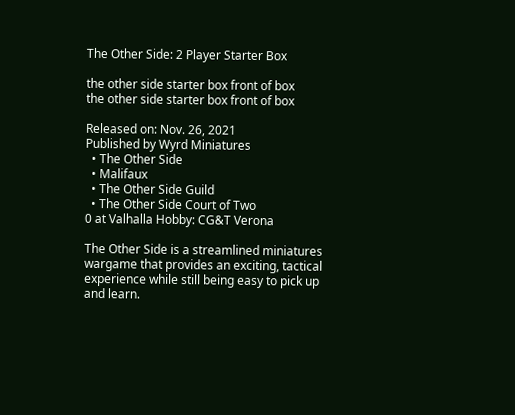The Other Side: 2 Player Starter Box

the other side starter box front of box
the other side starter box front of box

Released on: Nov. 26, 2021
Published by Wyrd Miniatures
  • The Other Side
  • Malifaux
  • The Other Side Guild
  • The Other Side Court of Two
0 at Valhalla Hobby: CG&T Verona

The Other Side is a streamlined miniatures wargame that provides an exciting, tactical experience while still being easy to pick up and learn.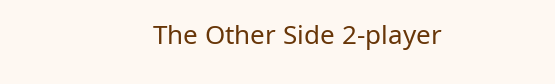The Other Side 2-player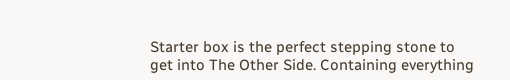Starter box is the perfect stepping stone to get into The Other Side. Containing everything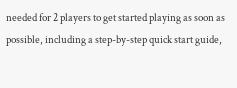needed for 2 players to get started playing as soon as possible, including a step-by-step quick start guide,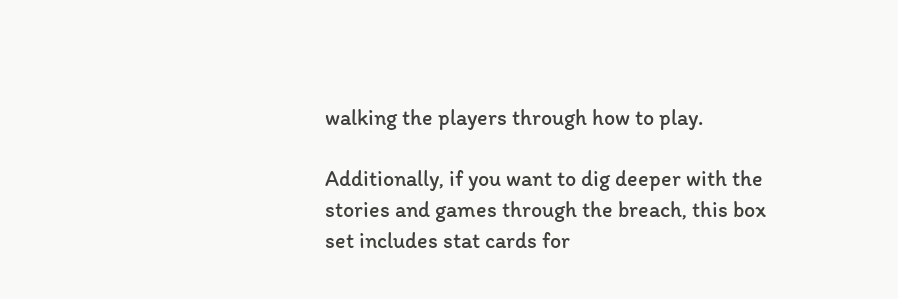walking the players through how to play.

Additionally, if you want to dig deeper with the stories and games through the breach, this box set includes stat cards for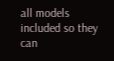all models included so they can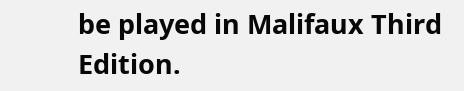be played in Malifaux Third Edition.